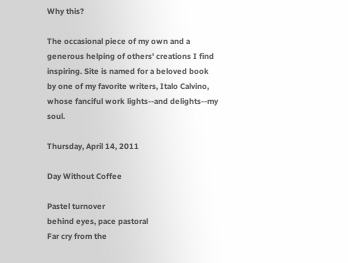Why this?

The occasional piece of my own and a generous helping of others' creations I find inspiring. Site is named for a beloved book by one of my favorite writers, Italo Calvino, whose fanciful work lights--and delights--my soul.

Thursday, April 14, 2011

Day Without Coffee

Pastel turnover
behind eyes, pace pastoral
Far cry from the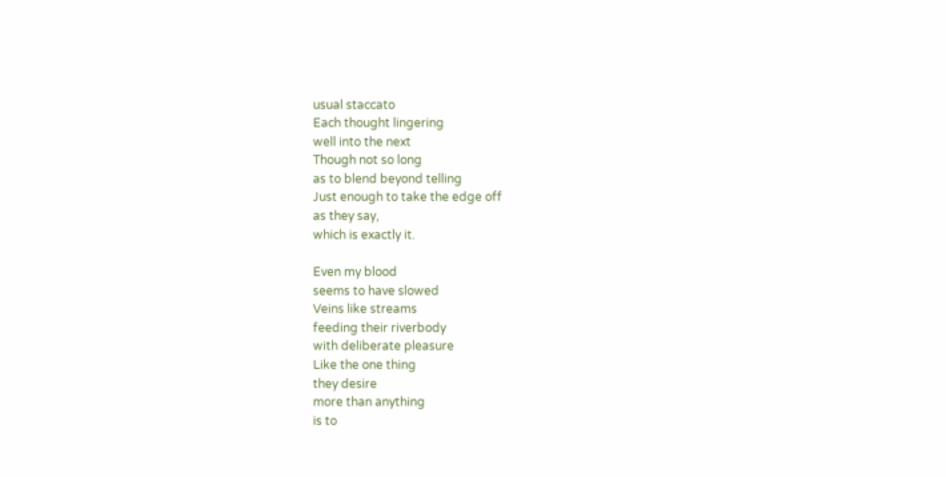usual staccato
Each thought lingering
well into the next
Though not so long
as to blend beyond telling
Just enough to take the edge off
as they say,
which is exactly it.

Even my blood
seems to have slowed
Veins like streams
feeding their riverbody
with deliberate pleasure
Like the one thing
they desire
more than anything
is to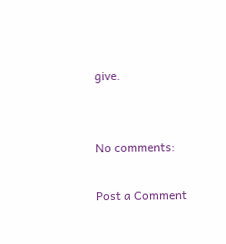give.


No comments:

Post a Comment